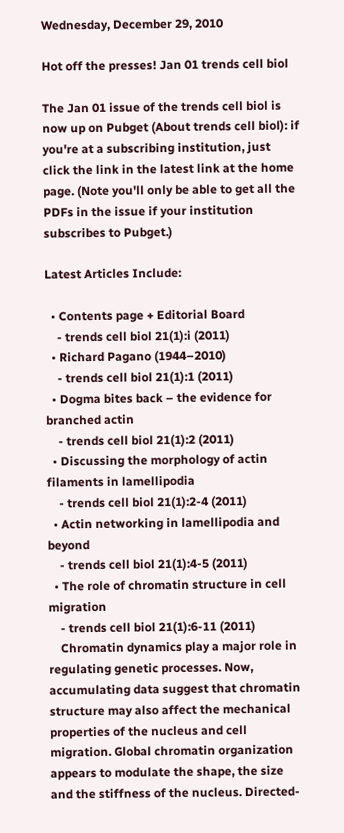Wednesday, December 29, 2010

Hot off the presses! Jan 01 trends cell biol

The Jan 01 issue of the trends cell biol is now up on Pubget (About trends cell biol): if you're at a subscribing institution, just click the link in the latest link at the home page. (Note you'll only be able to get all the PDFs in the issue if your institution subscribes to Pubget.)

Latest Articles Include:

  • Contents page + Editorial Board
    - trends cell biol 21(1):i (2011)
  • Richard Pagano (1944–2010)
    - trends cell biol 21(1):1 (2011)
  • Dogma bites back – the evidence for branched actin
    - trends cell biol 21(1):2 (2011)
  • Discussing the morphology of actin filaments in lamellipodia
    - trends cell biol 21(1):2-4 (2011)
  • Actin networking in lamellipodia and beyond
    - trends cell biol 21(1):4-5 (2011)
  • The role of chromatin structure in cell migration
    - trends cell biol 21(1):6-11 (2011)
    Chromatin dynamics play a major role in regulating genetic processes. Now, accumulating data suggest that chromatin structure may also affect the mechanical properties of the nucleus and cell migration. Global chromatin organization appears to modulate the shape, the size and the stiffness of the nucleus. Directed-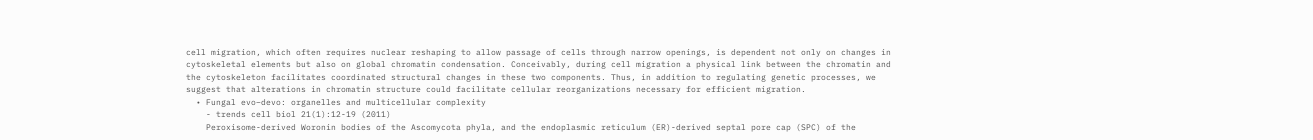cell migration, which often requires nuclear reshaping to allow passage of cells through narrow openings, is dependent not only on changes in cytoskeletal elements but also on global chromatin condensation. Conceivably, during cell migration a physical link between the chromatin and the cytoskeleton facilitates coordinated structural changes in these two components. Thus, in addition to regulating genetic processes, we suggest that alterations in chromatin structure could facilitate cellular reorganizations necessary for efficient migration.
  • Fungal evo–devo: organelles and multicellular complexity
    - trends cell biol 21(1):12-19 (2011)
    Peroxisome-derived Woronin bodies of the Ascomycota phyla, and the endoplasmic reticulum (ER)-derived septal pore cap (SPC) of the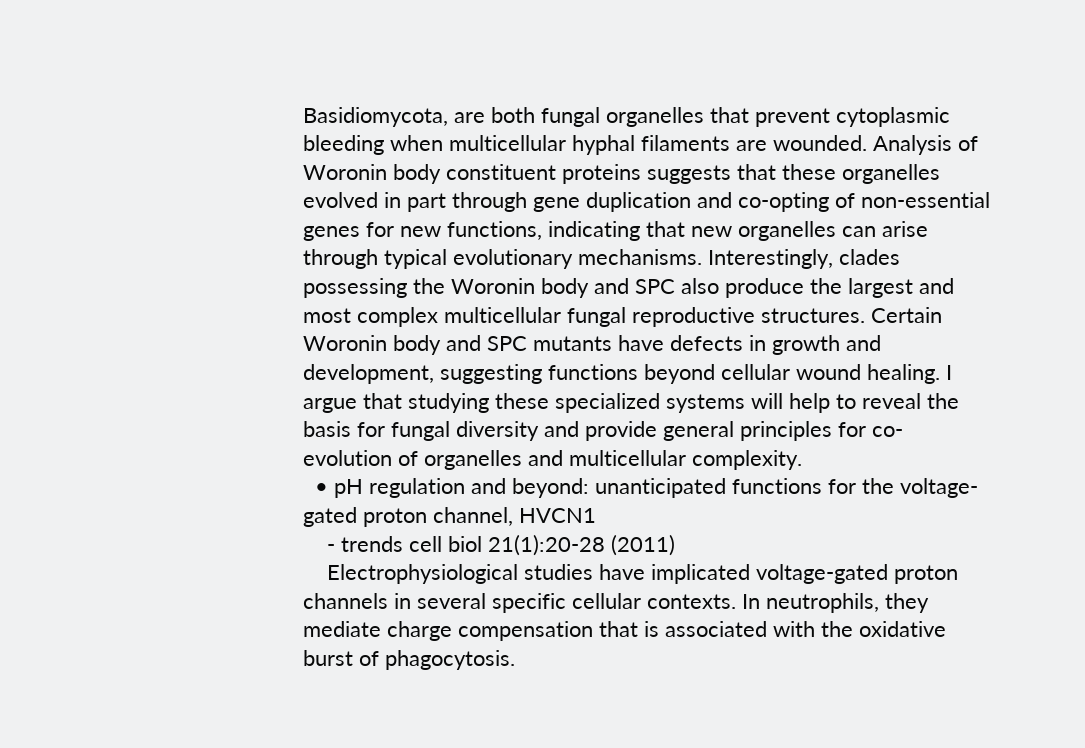Basidiomycota, are both fungal organelles that prevent cytoplasmic bleeding when multicellular hyphal filaments are wounded. Analysis of Woronin body constituent proteins suggests that these organelles evolved in part through gene duplication and co-opting of non-essential genes for new functions, indicating that new organelles can arise through typical evolutionary mechanisms. Interestingly, clades possessing the Woronin body and SPC also produce the largest and most complex multicellular fungal reproductive structures. Certain Woronin body and SPC mutants have defects in growth and development, suggesting functions beyond cellular wound healing. I argue that studying these specialized systems will help to reveal the basis for fungal diversity and provide general principles for co-evolution of organelles and multicellular complexity.
  • pH regulation and beyond: unanticipated functions for the voltage-gated proton channel, HVCN1
    - trends cell biol 21(1):20-28 (2011)
    Electrophysiological studies have implicated voltage-gated proton channels in several specific cellular contexts. In neutrophils, they mediate charge compensation that is associated with the oxidative burst of phagocytosis.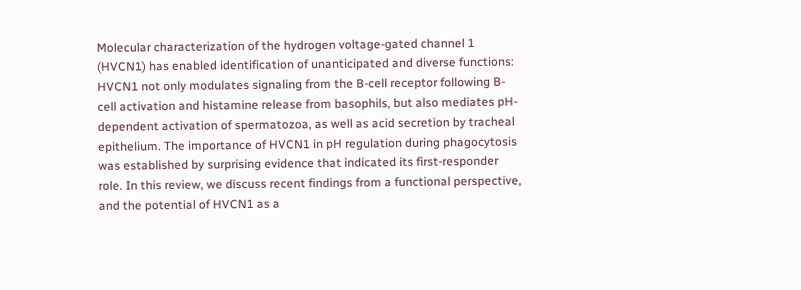Molecular characterization of the hydrogen voltage-gated channel 1 (HVCN1) has enabled identification of unanticipated and diverse functions: HVCN1 not only modulates signaling from the B-cell receptor following B-cell activation and histamine release from basophils, but also mediates pH-dependent activation of spermatozoa, as well as acid secretion by tracheal epithelium. The importance of HVCN1 in pH regulation during phagocytosis was established by surprising evidence that indicated its first-responder role. In this review, we discuss recent findings from a functional perspective, and the potential of HVCN1 as a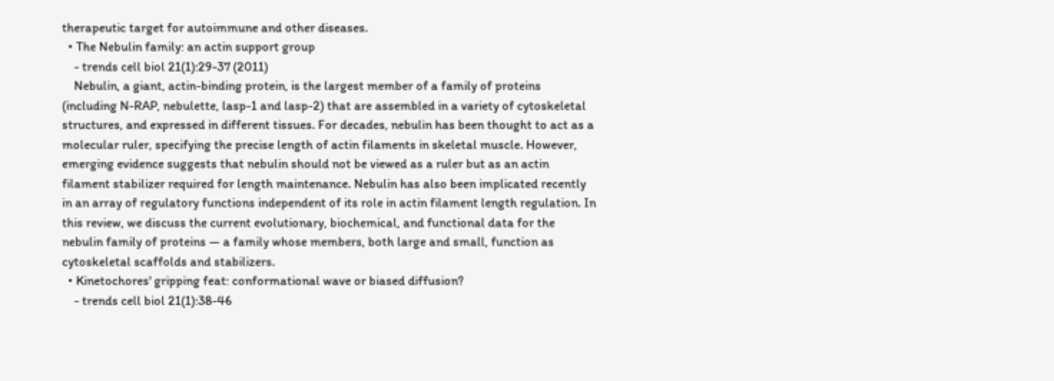therapeutic target for autoimmune and other diseases.
  • The Nebulin family: an actin support group
    - trends cell biol 21(1):29-37 (2011)
    Nebulin, a giant, actin-binding protein, is the largest member of a family of proteins (including N-RAP, nebulette, lasp-1 and lasp-2) that are assembled in a variety of cytoskeletal structures, and expressed in different tissues. For decades, nebulin has been thought to act as a molecular ruler, specifying the precise length of actin filaments in skeletal muscle. However, emerging evidence suggests that nebulin should not be viewed as a ruler but as an actin filament stabilizer required for length maintenance. Nebulin has also been implicated recently in an array of regulatory functions independent of its role in actin filament length regulation. In this review, we discuss the current evolutionary, biochemical, and functional data for the nebulin family of proteins — a family whose members, both large and small, function as cytoskeletal scaffolds and stabilizers.
  • Kinetochores' gripping feat: conformational wave or biased diffusion?
    - trends cell biol 21(1):38-46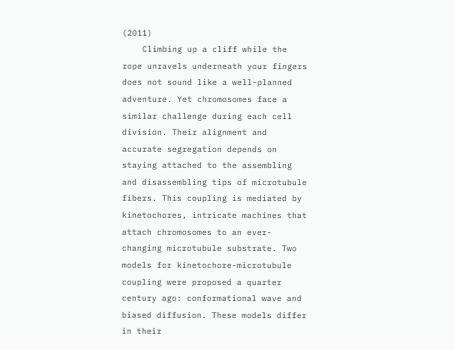(2011)
    Climbing up a cliff while the rope unravels underneath your fingers does not sound like a well-planned adventure. Yet chromosomes face a similar challenge during each cell division. Their alignment and accurate segregation depends on staying attached to the assembling and disassembling tips of microtubule fibers. This coupling is mediated by kinetochores, intricate machines that attach chromosomes to an ever-changing microtubule substrate. Two models for kinetochore-microtubule coupling were proposed a quarter century ago: conformational wave and biased diffusion. These models differ in their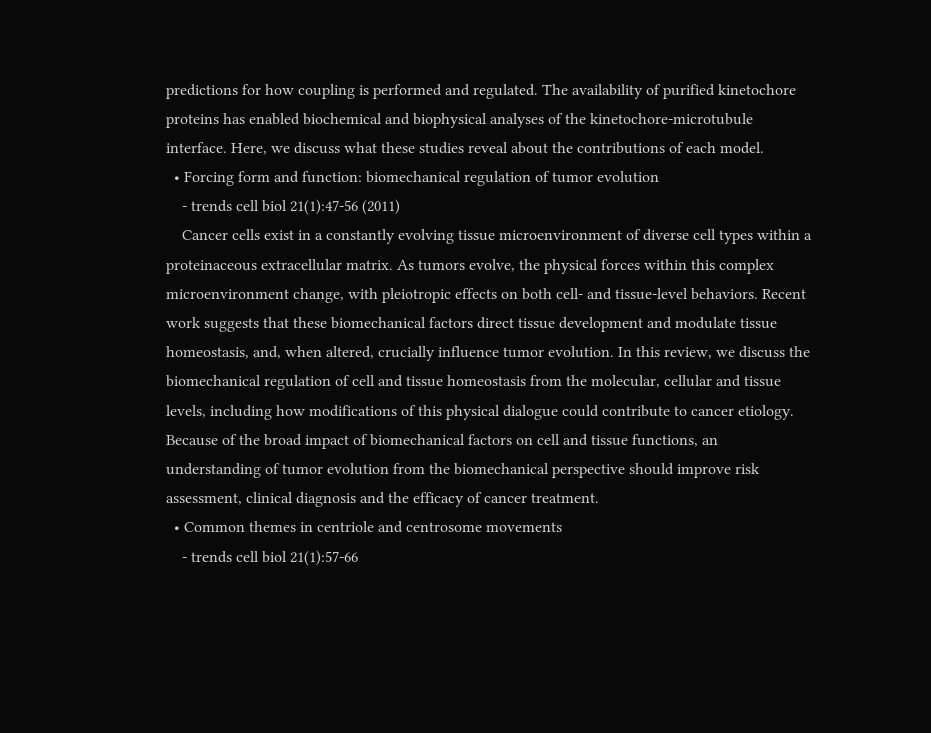predictions for how coupling is performed and regulated. The availability of purified kinetochore proteins has enabled biochemical and biophysical analyses of the kinetochore-microtubule interface. Here, we discuss what these studies reveal about the contributions of each model.
  • Forcing form and function: biomechanical regulation of tumor evolution
    - trends cell biol 21(1):47-56 (2011)
    Cancer cells exist in a constantly evolving tissue microenvironment of diverse cell types within a proteinaceous extracellular matrix. As tumors evolve, the physical forces within this complex microenvironment change, with pleiotropic effects on both cell- and tissue-level behaviors. Recent work suggests that these biomechanical factors direct tissue development and modulate tissue homeostasis, and, when altered, crucially influence tumor evolution. In this review, we discuss the biomechanical regulation of cell and tissue homeostasis from the molecular, cellular and tissue levels, including how modifications of this physical dialogue could contribute to cancer etiology. Because of the broad impact of biomechanical factors on cell and tissue functions, an understanding of tumor evolution from the biomechanical perspective should improve risk assessment, clinical diagnosis and the efficacy of cancer treatment.
  • Common themes in centriole and centrosome movements
    - trends cell biol 21(1):57-66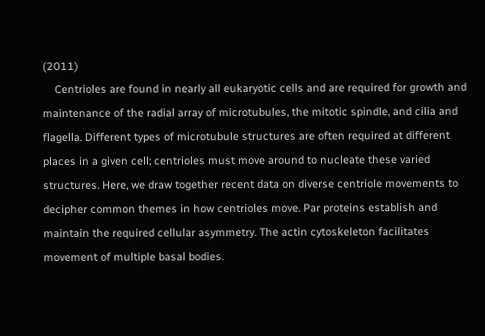(2011)
    Centrioles are found in nearly all eukaryotic cells and are required for growth and maintenance of the radial array of microtubules, the mitotic spindle, and cilia and flagella. Different types of microtubule structures are often required at different places in a given cell; centrioles must move around to nucleate these varied structures. Here, we draw together recent data on diverse centriole movements to decipher common themes in how centrioles move. Par proteins establish and maintain the required cellular asymmetry. The actin cytoskeleton facilitates movement of multiple basal bodies.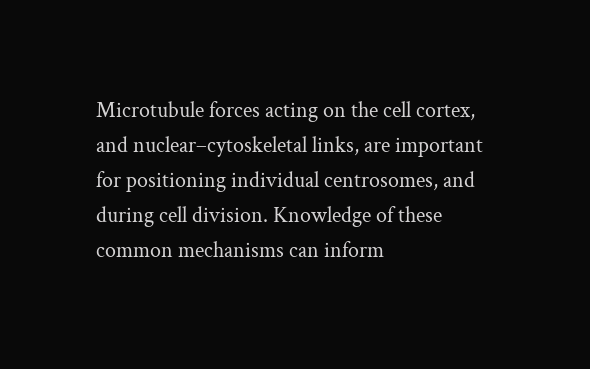Microtubule forces acting on the cell cortex, and nuclear–cytoskeletal links, are important for positioning individual centrosomes, and during cell division. Knowledge of these common mechanisms can inform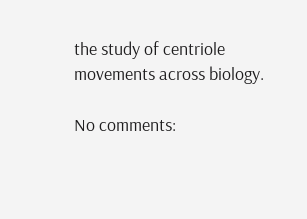the study of centriole movements across biology.

No comments: